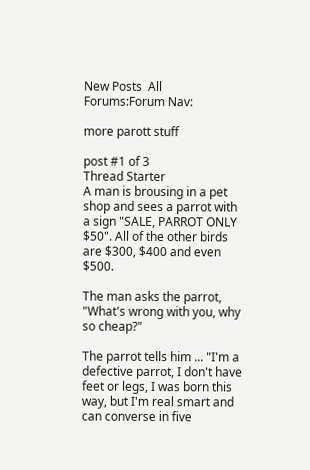New Posts  All Forums:Forum Nav:

more parott stuff

post #1 of 3
Thread Starter
A man is brousing in a pet shop and sees a parrot with a sign "SALE, PARROT ONLY $50". All of the other birds are $300, $400 and even $500.

The man asks the parrot, "What's wrong with you, why so cheap?"

The parrot tells him ... "I'm a defective parrot, I don't have feet or legs, I was born this way, but I'm real smart and can converse in five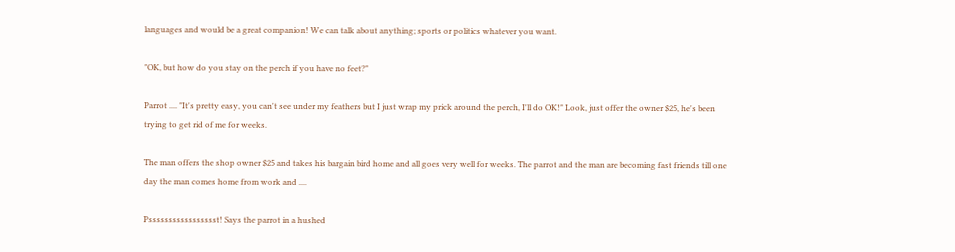languages and would be a great companion! We can talk about anything; sports or politics whatever you want.

"OK, but how do you stay on the perch if you have no feet?"

Parrot .... "It's pretty easy, you can't see under my feathers but I just wrap my prick around the perch, I'll do OK!" Look, just offer the owner $25, he's been trying to get rid of me for weeks.

The man offers the shop owner $25 and takes his bargain bird home and all goes very well for weeks. The parrot and the man are becoming fast friends till one day the man comes home from work and ....

Pssssssssssssssssst! Says the parrot in a hushed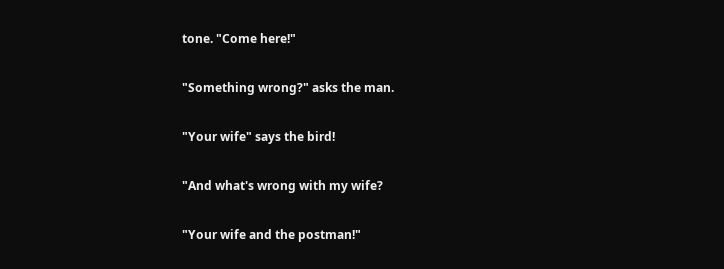tone. "Come here!"

"Something wrong?" asks the man.

"Your wife" says the bird!

"And what's wrong with my wife?

"Your wife and the postman!"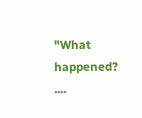"What happened? ....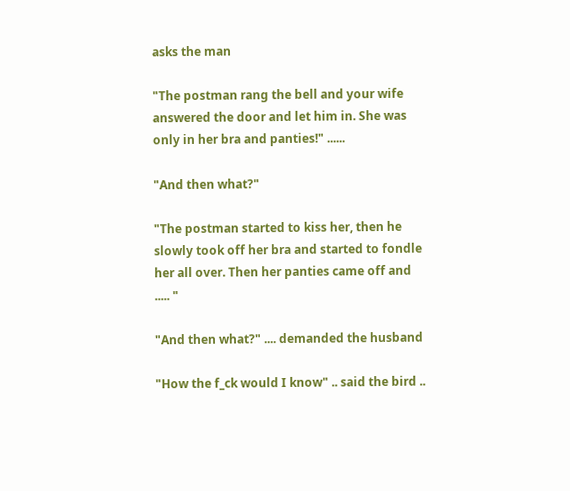asks the man

"The postman rang the bell and your wife answered the door and let him in. She was only in her bra and panties!" ......

"And then what?"

"The postman started to kiss her, then he slowly took off her bra and started to fondle her all over. Then her panties came off and ..... "

"And then what?" .... demanded the husband

"How the f_ck would I know" .. said the bird ..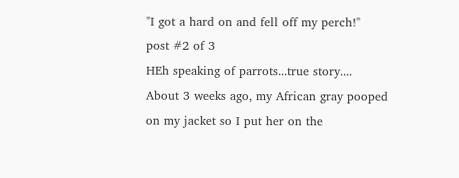"I got a hard on and fell off my perch!"
post #2 of 3
HEh speaking of parrots...true story....
About 3 weeks ago, my African gray pooped on my jacket so I put her on the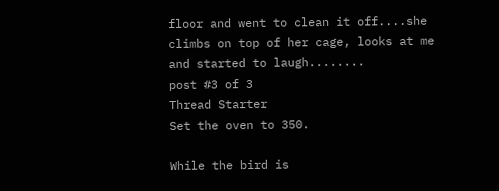floor and went to clean it off....she climbs on top of her cage, looks at me and started to laugh........
post #3 of 3
Thread Starter
Set the oven to 350.

While the bird is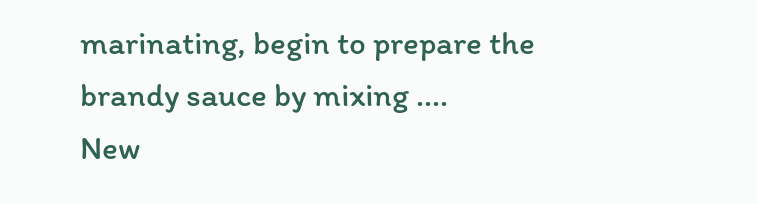marinating, begin to prepare the brandy sauce by mixing ....
New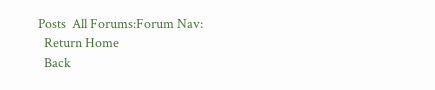Posts  All Forums:Forum Nav:
  Return Home
  Back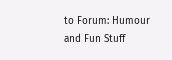to Forum: Humour and Fun Stuff